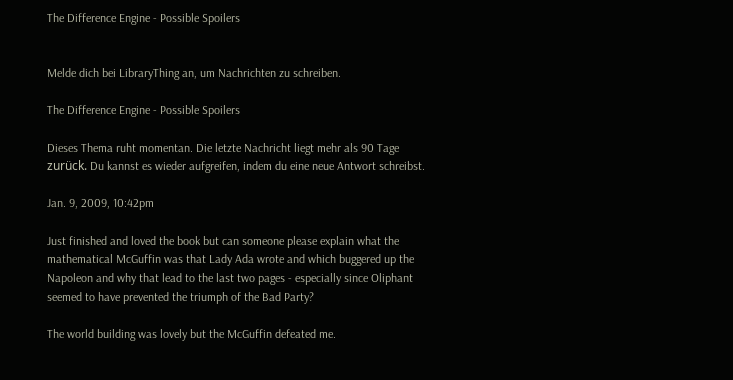The Difference Engine - Possible Spoilers


Melde dich bei LibraryThing an, um Nachrichten zu schreiben.

The Difference Engine - Possible Spoilers

Dieses Thema ruht momentan. Die letzte Nachricht liegt mehr als 90 Tage zurück. Du kannst es wieder aufgreifen, indem du eine neue Antwort schreibst.

Jan. 9, 2009, 10:42pm

Just finished and loved the book but can someone please explain what the mathematical McGuffin was that Lady Ada wrote and which buggered up the Napoleon and why that lead to the last two pages - especially since Oliphant seemed to have prevented the triumph of the Bad Party?

The world building was lovely but the McGuffin defeated me.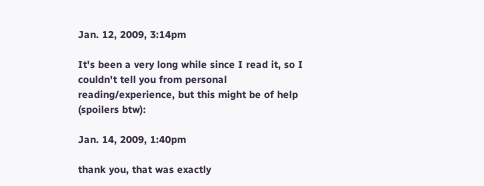Jan. 12, 2009, 3:14pm

It's been a very long while since I read it, so I couldn't tell you from personal reading/experience, but this might be of help (spoilers btw):

Jan. 14, 2009, 1:40pm

thank you, that was exactly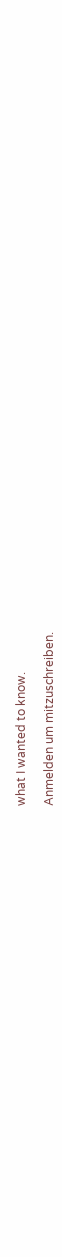what I wanted to know.

Anmelden um mitzuschreiben.